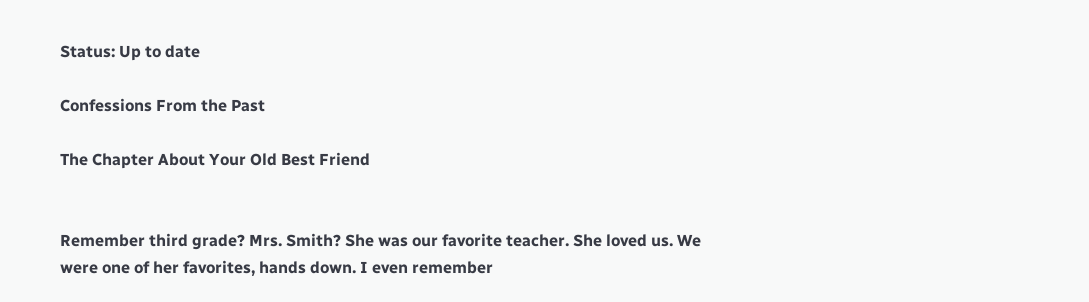Status: Up to date

Confessions From the Past

The Chapter About Your Old Best Friend


Remember third grade? Mrs. Smith? She was our favorite teacher. She loved us. We were one of her favorites, hands down. I even remember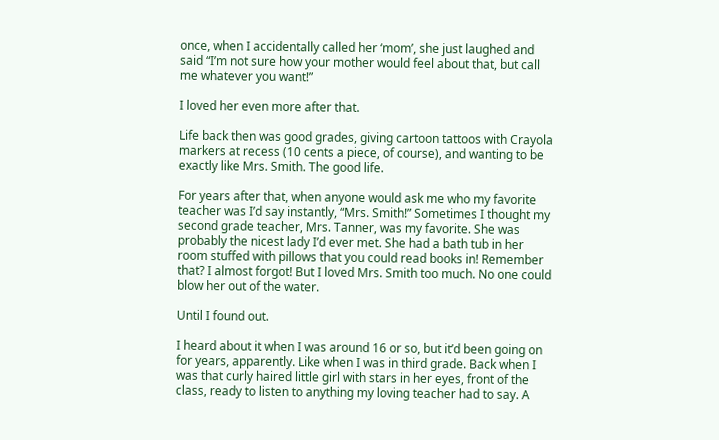once, when I accidentally called her ‘mom’, she just laughed and said “I’m not sure how your mother would feel about that, but call me whatever you want!”

I loved her even more after that.

Life back then was good grades, giving cartoon tattoos with Crayola markers at recess (10 cents a piece, of course), and wanting to be exactly like Mrs. Smith. The good life.

For years after that, when anyone would ask me who my favorite teacher was I’d say instantly, “Mrs. Smith!” Sometimes I thought my second grade teacher, Mrs. Tanner, was my favorite. She was probably the nicest lady I’d ever met. She had a bath tub in her room stuffed with pillows that you could read books in! Remember that? I almost forgot! But I loved Mrs. Smith too much. No one could blow her out of the water.

Until I found out.

I heard about it when I was around 16 or so, but it’d been going on for years, apparently. Like when I was in third grade. Back when I was that curly haired little girl with stars in her eyes, front of the class, ready to listen to anything my loving teacher had to say. A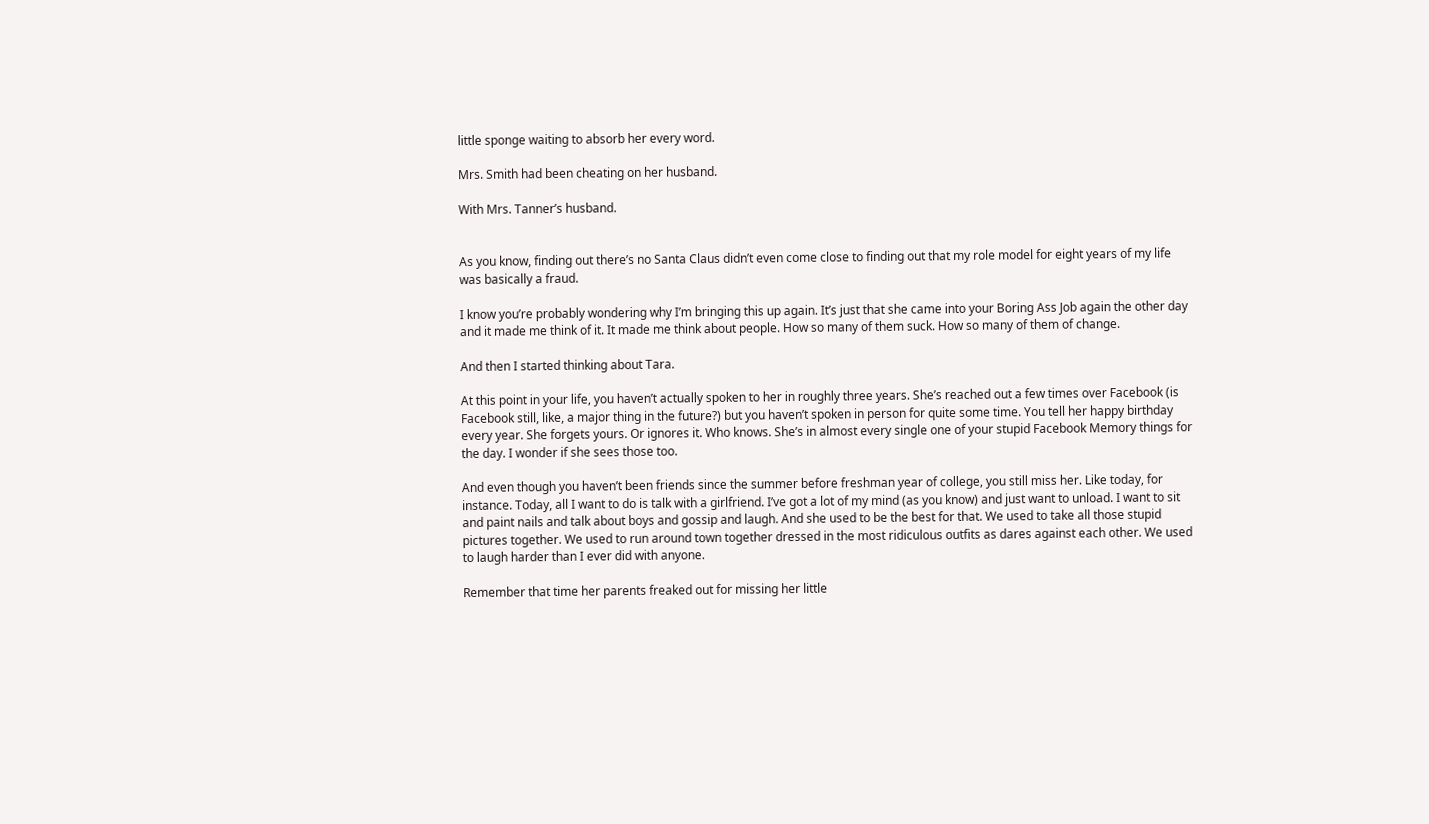little sponge waiting to absorb her every word.

Mrs. Smith had been cheating on her husband.

With Mrs. Tanner’s husband.


As you know, finding out there’s no Santa Claus didn’t even come close to finding out that my role model for eight years of my life was basically a fraud.

I know you’re probably wondering why I’m bringing this up again. It’s just that she came into your Boring Ass Job again the other day and it made me think of it. It made me think about people. How so many of them suck. How so many of them of change.

And then I started thinking about Tara.

At this point in your life, you haven’t actually spoken to her in roughly three years. She’s reached out a few times over Facebook (is Facebook still, like, a major thing in the future?) but you haven’t spoken in person for quite some time. You tell her happy birthday every year. She forgets yours. Or ignores it. Who knows. She’s in almost every single one of your stupid Facebook Memory things for the day. I wonder if she sees those too.

And even though you haven’t been friends since the summer before freshman year of college, you still miss her. Like today, for instance. Today, all I want to do is talk with a girlfriend. I’ve got a lot of my mind (as you know) and just want to unload. I want to sit and paint nails and talk about boys and gossip and laugh. And she used to be the best for that. We used to take all those stupid pictures together. We used to run around town together dressed in the most ridiculous outfits as dares against each other. We used to laugh harder than I ever did with anyone.

Remember that time her parents freaked out for missing her little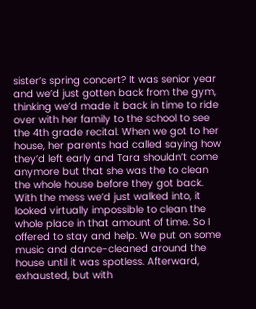sister’s spring concert? It was senior year and we’d just gotten back from the gym, thinking we’d made it back in time to ride over with her family to the school to see the 4th grade recital. When we got to her house, her parents had called saying how they’d left early and Tara shouldn’t come anymore but that she was the to clean the whole house before they got back. With the mess we’d just walked into, it looked virtually impossible to clean the whole place in that amount of time. So I offered to stay and help. We put on some music and dance-cleaned around the house until it was spotless. Afterward, exhausted, but with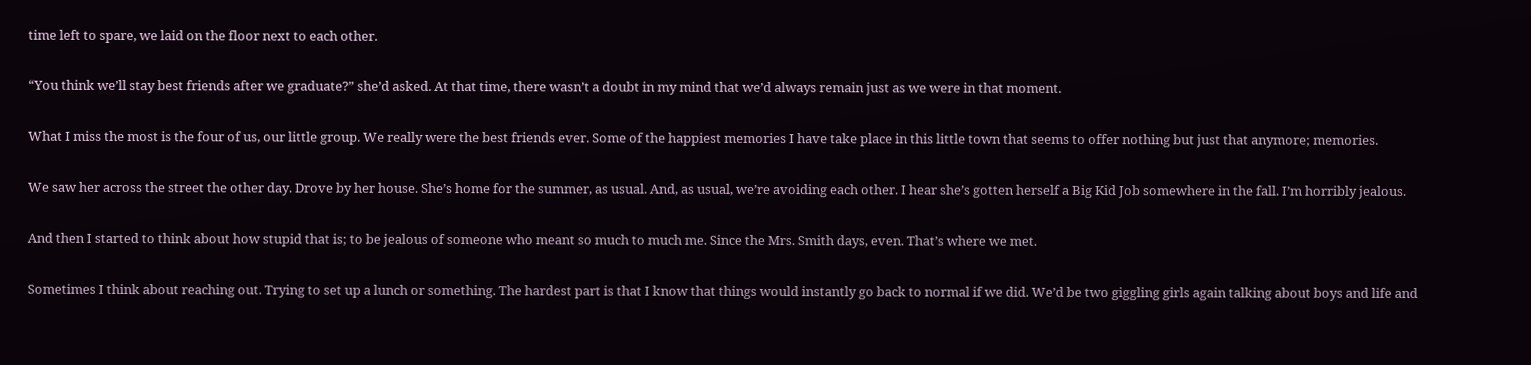time left to spare, we laid on the floor next to each other.

“You think we’ll stay best friends after we graduate?” she’d asked. At that time, there wasn’t a doubt in my mind that we’d always remain just as we were in that moment.

What I miss the most is the four of us, our little group. We really were the best friends ever. Some of the happiest memories I have take place in this little town that seems to offer nothing but just that anymore; memories.

We saw her across the street the other day. Drove by her house. She’s home for the summer, as usual. And, as usual, we’re avoiding each other. I hear she’s gotten herself a Big Kid Job somewhere in the fall. I’m horribly jealous.

And then I started to think about how stupid that is; to be jealous of someone who meant so much to much me. Since the Mrs. Smith days, even. That’s where we met.

Sometimes I think about reaching out. Trying to set up a lunch or something. The hardest part is that I know that things would instantly go back to normal if we did. We’d be two giggling girls again talking about boys and life and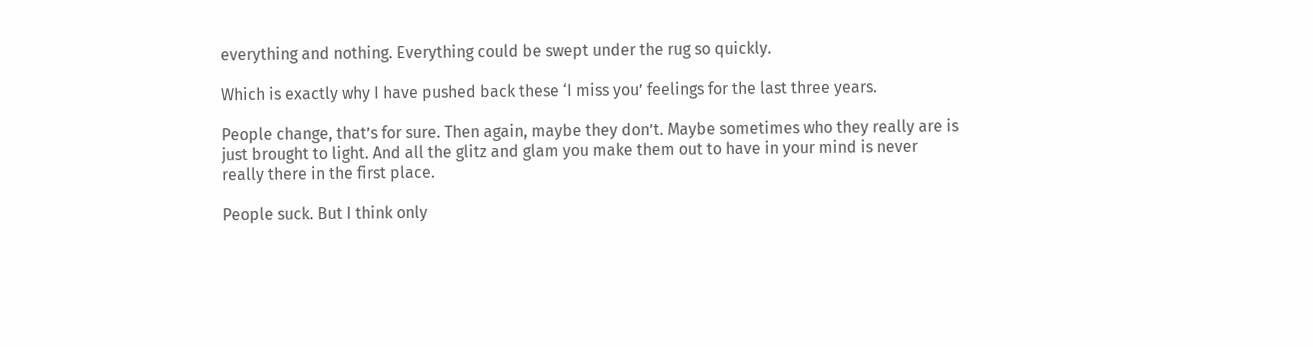everything and nothing. Everything could be swept under the rug so quickly.

Which is exactly why I have pushed back these ‘I miss you’ feelings for the last three years.

People change, that’s for sure. Then again, maybe they don’t. Maybe sometimes who they really are is just brought to light. And all the glitz and glam you make them out to have in your mind is never really there in the first place.

People suck. But I think only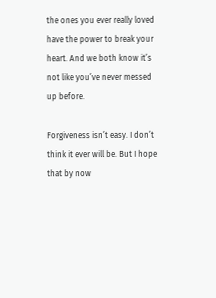the ones you ever really loved have the power to break your heart. And we both know it’s not like you’ve never messed up before.

Forgiveness isn’t easy. I don’t think it ever will be. But I hope that by now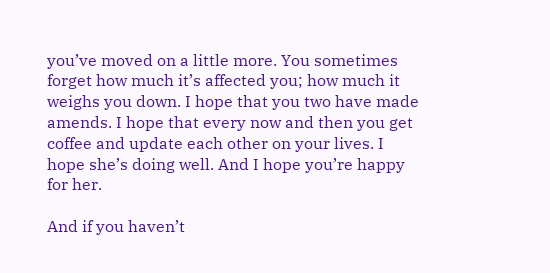you’ve moved on a little more. You sometimes forget how much it’s affected you; how much it weighs you down. I hope that you two have made amends. I hope that every now and then you get coffee and update each other on your lives. I hope she’s doing well. And I hope you’re happy for her.

And if you haven’t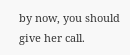by now, you should give her call.